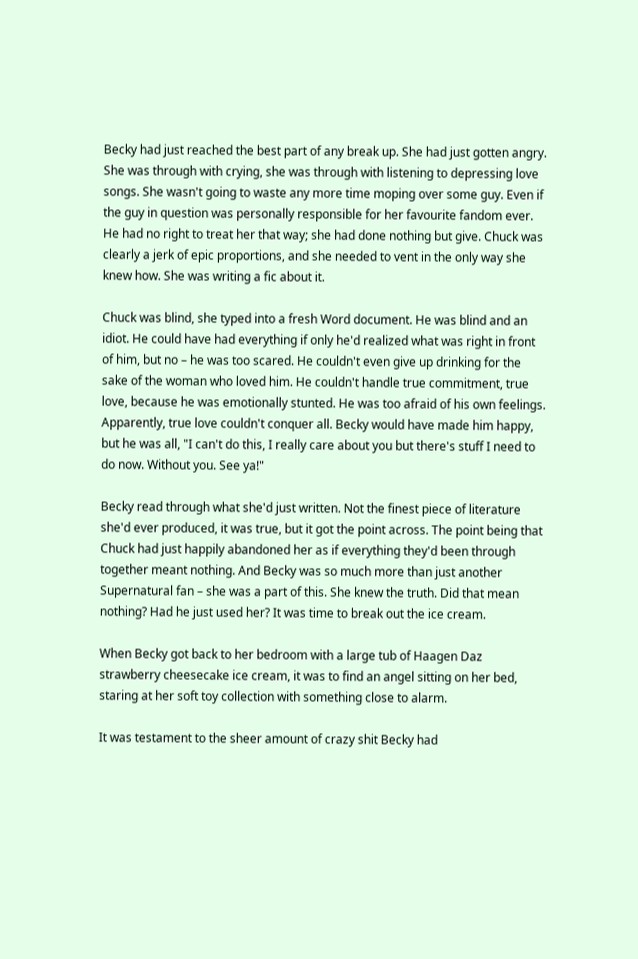Becky had just reached the best part of any break up. She had just gotten angry. She was through with crying, she was through with listening to depressing love songs. She wasn't going to waste any more time moping over some guy. Even if the guy in question was personally responsible for her favourite fandom ever. He had no right to treat her that way; she had done nothing but give. Chuck was clearly a jerk of epic proportions, and she needed to vent in the only way she knew how. She was writing a fic about it.

Chuck was blind, she typed into a fresh Word document. He was blind and an idiot. He could have had everything if only he'd realized what was right in front of him, but no – he was too scared. He couldn't even give up drinking for the sake of the woman who loved him. He couldn't handle true commitment, true love, because he was emotionally stunted. He was too afraid of his own feelings. Apparently, true love couldn't conquer all. Becky would have made him happy, but he was all, "I can't do this, I really care about you but there's stuff I need to do now. Without you. See ya!"

Becky read through what she'd just written. Not the finest piece of literature she'd ever produced, it was true, but it got the point across. The point being that Chuck had just happily abandoned her as if everything they'd been through together meant nothing. And Becky was so much more than just another Supernatural fan – she was a part of this. She knew the truth. Did that mean nothing? Had he just used her? It was time to break out the ice cream.

When Becky got back to her bedroom with a large tub of Haagen Daz strawberry cheesecake ice cream, it was to find an angel sitting on her bed, staring at her soft toy collection with something close to alarm.

It was testament to the sheer amount of crazy shit Becky had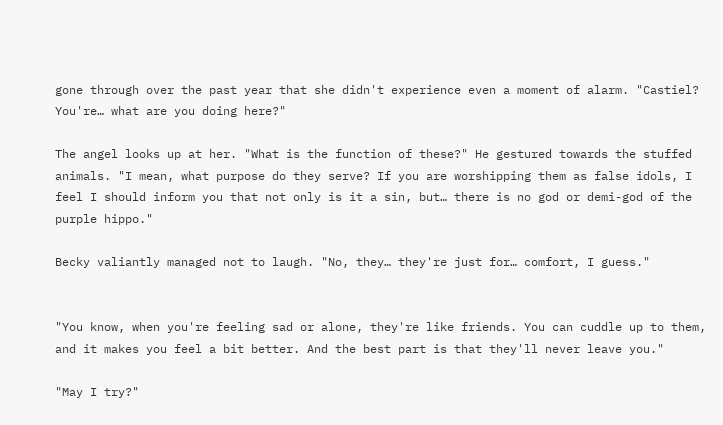gone through over the past year that she didn't experience even a moment of alarm. "Castiel? You're… what are you doing here?"

The angel looks up at her. "What is the function of these?" He gestured towards the stuffed animals. "I mean, what purpose do they serve? If you are worshipping them as false idols, I feel I should inform you that not only is it a sin, but… there is no god or demi-god of the purple hippo."

Becky valiantly managed not to laugh. "No, they… they're just for… comfort, I guess."


"You know, when you're feeling sad or alone, they're like friends. You can cuddle up to them, and it makes you feel a bit better. And the best part is that they'll never leave you."

"May I try?"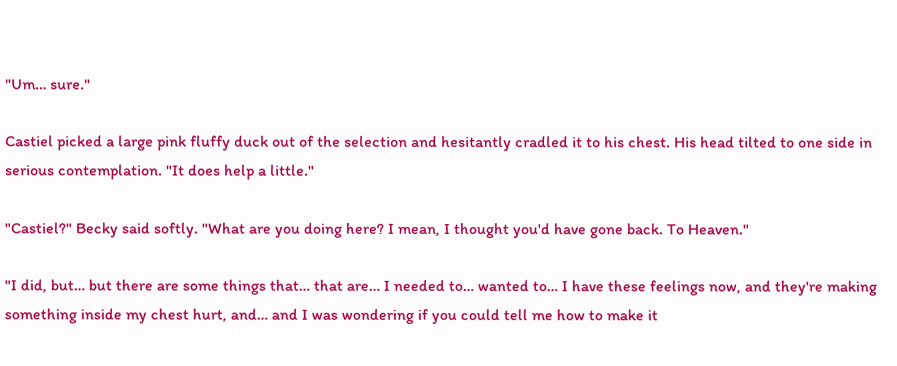"Um… sure."

Castiel picked a large pink fluffy duck out of the selection and hesitantly cradled it to his chest. His head tilted to one side in serious contemplation. "It does help a little."

"Castiel?" Becky said softly. "What are you doing here? I mean, I thought you'd have gone back. To Heaven."

"I did, but… but there are some things that… that are… I needed to… wanted to… I have these feelings now, and they're making something inside my chest hurt, and… and I was wondering if you could tell me how to make it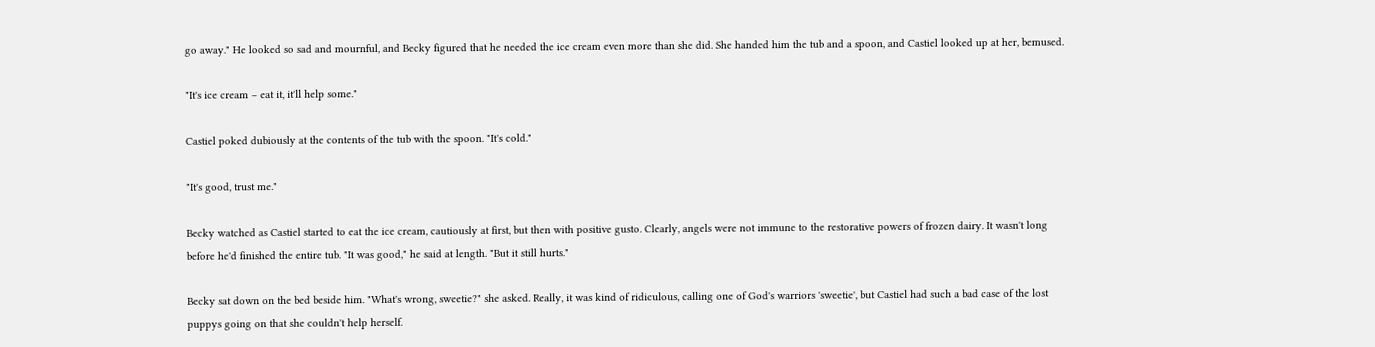go away." He looked so sad and mournful, and Becky figured that he needed the ice cream even more than she did. She handed him the tub and a spoon, and Castiel looked up at her, bemused.

"It's ice cream – eat it, it'll help some."

Castiel poked dubiously at the contents of the tub with the spoon. "It's cold."

"It's good, trust me."

Becky watched as Castiel started to eat the ice cream, cautiously at first, but then with positive gusto. Clearly, angels were not immune to the restorative powers of frozen dairy. It wasn't long before he'd finished the entire tub. "It was good," he said at length. "But it still hurts."

Becky sat down on the bed beside him. "What's wrong, sweetie?" she asked. Really, it was kind of ridiculous, calling one of God's warriors 'sweetie', but Castiel had such a bad case of the lost puppys going on that she couldn't help herself.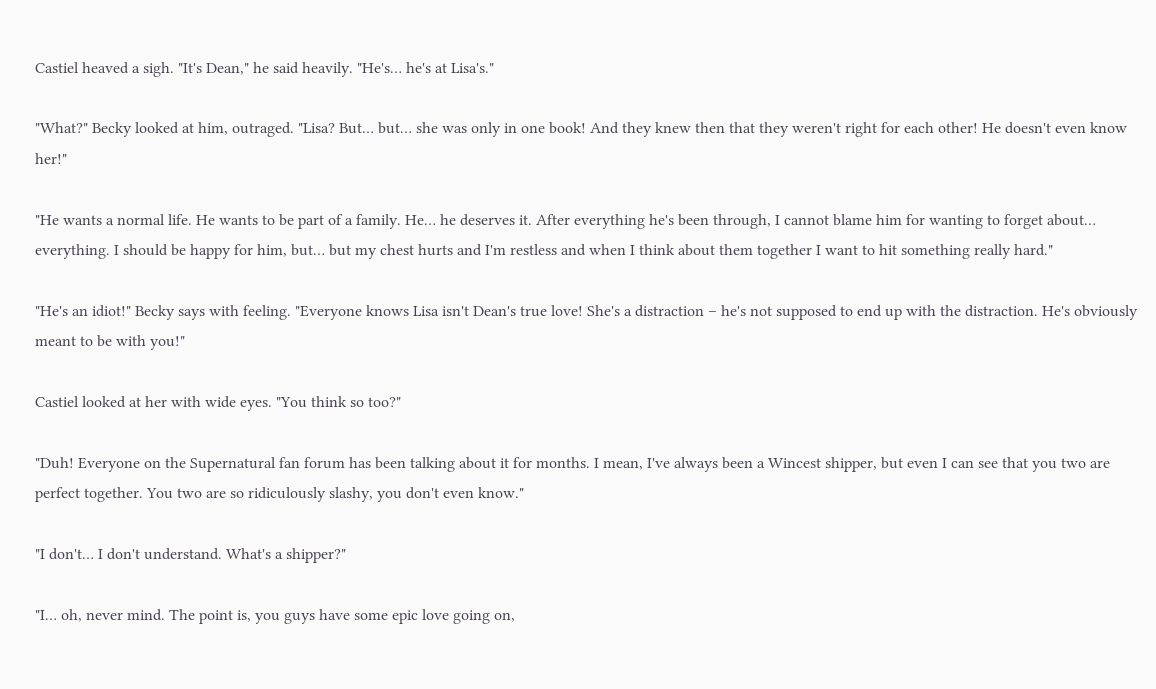Castiel heaved a sigh. "It's Dean," he said heavily. "He's… he's at Lisa's."

"What?" Becky looked at him, outraged. "Lisa? But… but… she was only in one book! And they knew then that they weren't right for each other! He doesn't even know her!"

"He wants a normal life. He wants to be part of a family. He… he deserves it. After everything he's been through, I cannot blame him for wanting to forget about… everything. I should be happy for him, but… but my chest hurts and I'm restless and when I think about them together I want to hit something really hard."

"He's an idiot!" Becky says with feeling. "Everyone knows Lisa isn't Dean's true love! She's a distraction – he's not supposed to end up with the distraction. He's obviously meant to be with you!"

Castiel looked at her with wide eyes. "You think so too?"

"Duh! Everyone on the Supernatural fan forum has been talking about it for months. I mean, I've always been a Wincest shipper, but even I can see that you two are perfect together. You two are so ridiculously slashy, you don't even know."

"I don't… I don't understand. What's a shipper?"

"I… oh, never mind. The point is, you guys have some epic love going on,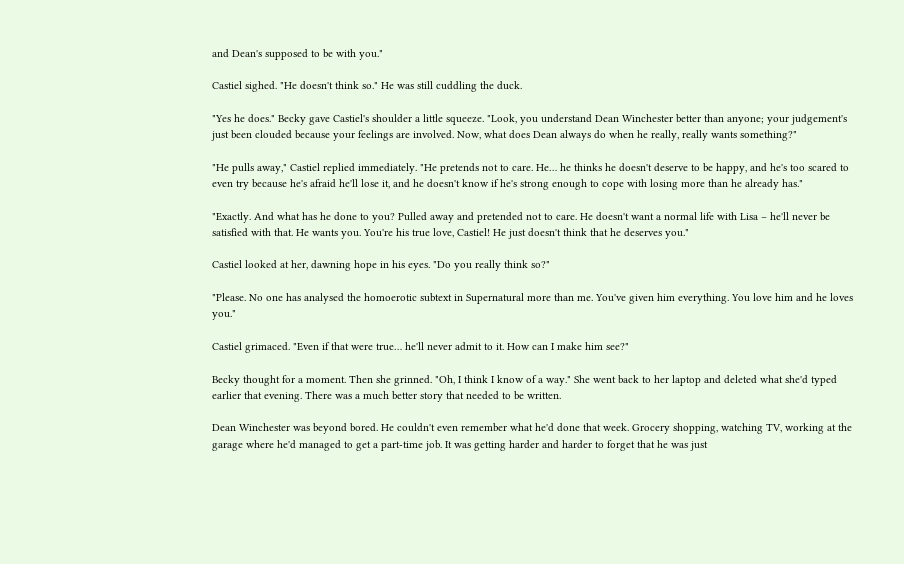and Dean's supposed to be with you."

Castiel sighed. "He doesn't think so." He was still cuddling the duck.

"Yes he does." Becky gave Castiel's shoulder a little squeeze. "Look, you understand Dean Winchester better than anyone; your judgement's just been clouded because your feelings are involved. Now, what does Dean always do when he really, really wants something?"

"He pulls away," Castiel replied immediately. "He pretends not to care. He… he thinks he doesn't deserve to be happy, and he's too scared to even try because he's afraid he'll lose it, and he doesn't know if he's strong enough to cope with losing more than he already has."

"Exactly. And what has he done to you? Pulled away and pretended not to care. He doesn't want a normal life with Lisa – he'll never be satisfied with that. He wants you. You're his true love, Castiel! He just doesn't think that he deserves you."

Castiel looked at her, dawning hope in his eyes. "Do you really think so?"

"Please. No one has analysed the homoerotic subtext in Supernatural more than me. You've given him everything. You love him and he loves you."

Castiel grimaced. "Even if that were true… he'll never admit to it. How can I make him see?"

Becky thought for a moment. Then she grinned. "Oh, I think I know of a way." She went back to her laptop and deleted what she'd typed earlier that evening. There was a much better story that needed to be written.

Dean Winchester was beyond bored. He couldn't even remember what he'd done that week. Grocery shopping, watching TV, working at the garage where he'd managed to get a part-time job. It was getting harder and harder to forget that he was just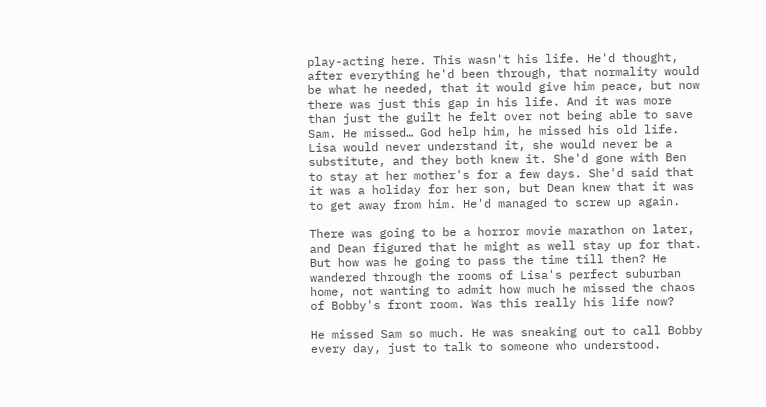play-acting here. This wasn't his life. He'd thought, after everything he'd been through, that normality would be what he needed, that it would give him peace, but now there was just this gap in his life. And it was more than just the guilt he felt over not being able to save Sam. He missed… God help him, he missed his old life. Lisa would never understand it, she would never be a substitute, and they both knew it. She'd gone with Ben to stay at her mother's for a few days. She'd said that it was a holiday for her son, but Dean knew that it was to get away from him. He'd managed to screw up again.

There was going to be a horror movie marathon on later, and Dean figured that he might as well stay up for that. But how was he going to pass the time till then? He wandered through the rooms of Lisa's perfect suburban home, not wanting to admit how much he missed the chaos of Bobby's front room. Was this really his life now?

He missed Sam so much. He was sneaking out to call Bobby every day, just to talk to someone who understood.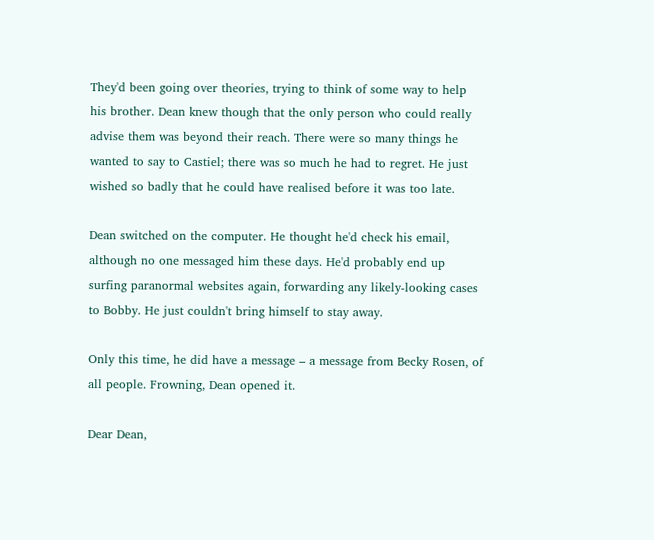They'd been going over theories, trying to think of some way to help his brother. Dean knew though that the only person who could really advise them was beyond their reach. There were so many things he wanted to say to Castiel; there was so much he had to regret. He just wished so badly that he could have realised before it was too late.

Dean switched on the computer. He thought he'd check his email, although no one messaged him these days. He'd probably end up surfing paranormal websites again, forwarding any likely-looking cases to Bobby. He just couldn't bring himself to stay away.

Only this time, he did have a message – a message from Becky Rosen, of all people. Frowning, Dean opened it.

Dear Dean,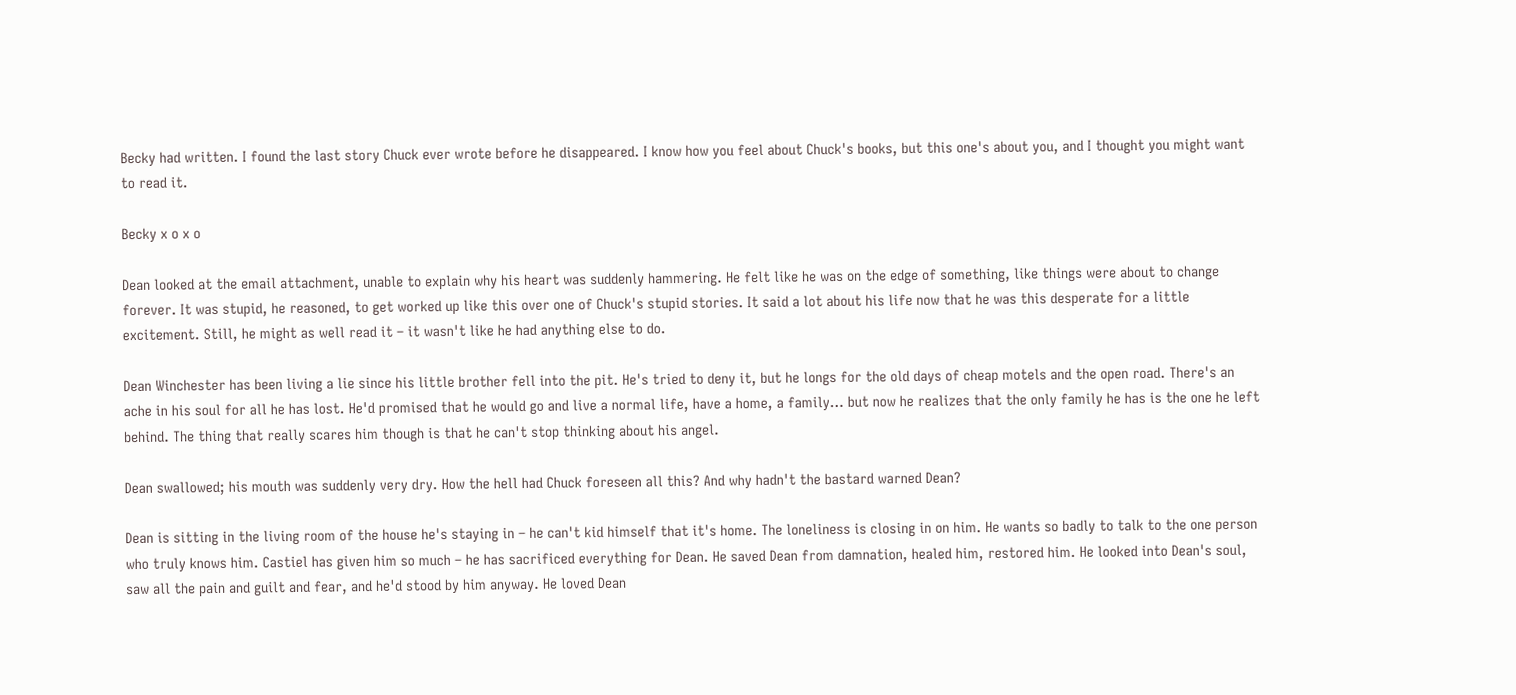Becky had written. I found the last story Chuck ever wrote before he disappeared. I know how you feel about Chuck's books, but this one's about you, and I thought you might want to read it.

Becky x o x o

Dean looked at the email attachment, unable to explain why his heart was suddenly hammering. He felt like he was on the edge of something, like things were about to change forever. It was stupid, he reasoned, to get worked up like this over one of Chuck's stupid stories. It said a lot about his life now that he was this desperate for a little excitement. Still, he might as well read it – it wasn't like he had anything else to do.

Dean Winchester has been living a lie since his little brother fell into the pit. He's tried to deny it, but he longs for the old days of cheap motels and the open road. There's an ache in his soul for all he has lost. He'd promised that he would go and live a normal life, have a home, a family… but now he realizes that the only family he has is the one he left behind. The thing that really scares him though is that he can't stop thinking about his angel.

Dean swallowed; his mouth was suddenly very dry. How the hell had Chuck foreseen all this? And why hadn't the bastard warned Dean?

Dean is sitting in the living room of the house he's staying in – he can't kid himself that it's home. The loneliness is closing in on him. He wants so badly to talk to the one person who truly knows him. Castiel has given him so much – he has sacrificed everything for Dean. He saved Dean from damnation, healed him, restored him. He looked into Dean's soul, saw all the pain and guilt and fear, and he'd stood by him anyway. He loved Dean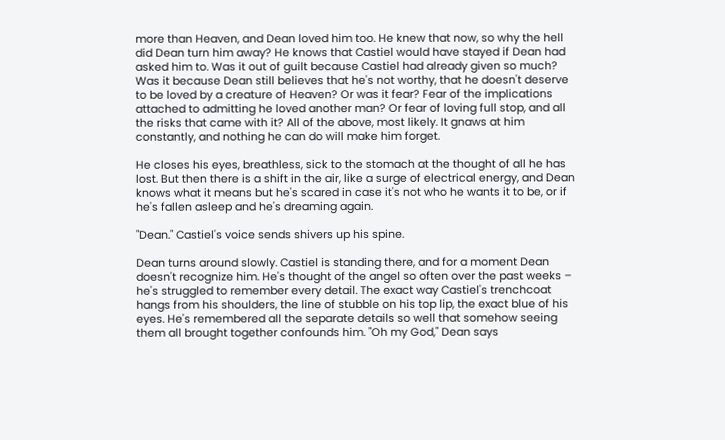more than Heaven, and Dean loved him too. He knew that now, so why the hell did Dean turn him away? He knows that Castiel would have stayed if Dean had asked him to. Was it out of guilt because Castiel had already given so much? Was it because Dean still believes that he's not worthy, that he doesn't deserve to be loved by a creature of Heaven? Or was it fear? Fear of the implications attached to admitting he loved another man? Or fear of loving full stop, and all the risks that came with it? All of the above, most likely. It gnaws at him constantly, and nothing he can do will make him forget.

He closes his eyes, breathless, sick to the stomach at the thought of all he has lost. But then there is a shift in the air, like a surge of electrical energy, and Dean knows what it means but he's scared in case it's not who he wants it to be, or if he's fallen asleep and he's dreaming again.

"Dean." Castiel's voice sends shivers up his spine.

Dean turns around slowly. Castiel is standing there, and for a moment Dean doesn't recognize him. He's thought of the angel so often over the past weeks – he's struggled to remember every detail. The exact way Castiel's trenchcoat hangs from his shoulders, the line of stubble on his top lip, the exact blue of his eyes. He's remembered all the separate details so well that somehow seeing them all brought together confounds him. "Oh my God," Dean says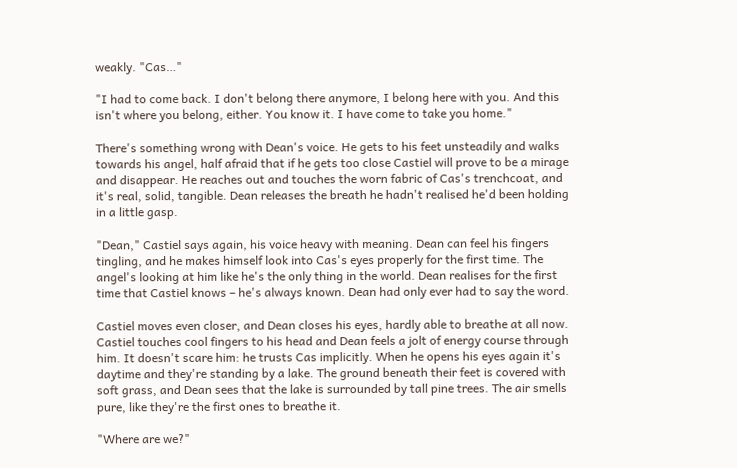weakly. "Cas…"

"I had to come back. I don't belong there anymore, I belong here with you. And this isn't where you belong, either. You know it. I have come to take you home."

There's something wrong with Dean's voice. He gets to his feet unsteadily and walks towards his angel, half afraid that if he gets too close Castiel will prove to be a mirage and disappear. He reaches out and touches the worn fabric of Cas's trenchcoat, and it's real, solid, tangible. Dean releases the breath he hadn't realised he'd been holding in a little gasp.

"Dean," Castiel says again, his voice heavy with meaning. Dean can feel his fingers tingling, and he makes himself look into Cas's eyes properly for the first time. The angel's looking at him like he's the only thing in the world. Dean realises for the first time that Castiel knows – he's always known. Dean had only ever had to say the word.

Castiel moves even closer, and Dean closes his eyes, hardly able to breathe at all now. Castiel touches cool fingers to his head and Dean feels a jolt of energy course through him. It doesn't scare him: he trusts Cas implicitly. When he opens his eyes again it's daytime and they're standing by a lake. The ground beneath their feet is covered with soft grass, and Dean sees that the lake is surrounded by tall pine trees. The air smells pure, like they're the first ones to breathe it.

"Where are we?"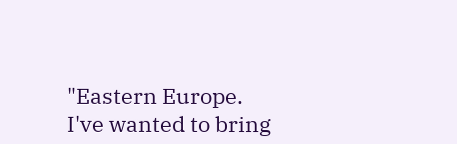"Eastern Europe. I've wanted to bring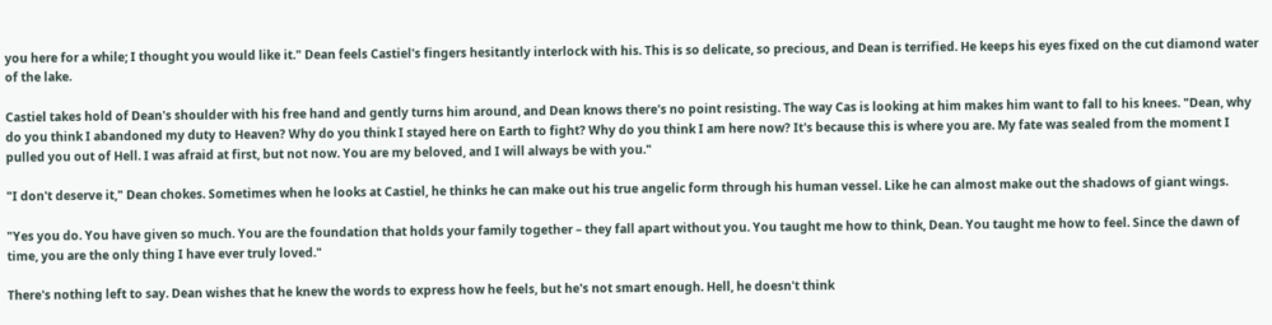you here for a while; I thought you would like it." Dean feels Castiel's fingers hesitantly interlock with his. This is so delicate, so precious, and Dean is terrified. He keeps his eyes fixed on the cut diamond water of the lake.

Castiel takes hold of Dean's shoulder with his free hand and gently turns him around, and Dean knows there's no point resisting. The way Cas is looking at him makes him want to fall to his knees. "Dean, why do you think I abandoned my duty to Heaven? Why do you think I stayed here on Earth to fight? Why do you think I am here now? It's because this is where you are. My fate was sealed from the moment I pulled you out of Hell. I was afraid at first, but not now. You are my beloved, and I will always be with you."

"I don't deserve it," Dean chokes. Sometimes when he looks at Castiel, he thinks he can make out his true angelic form through his human vessel. Like he can almost make out the shadows of giant wings.

"Yes you do. You have given so much. You are the foundation that holds your family together – they fall apart without you. You taught me how to think, Dean. You taught me how to feel. Since the dawn of time, you are the only thing I have ever truly loved."

There's nothing left to say. Dean wishes that he knew the words to express how he feels, but he's not smart enough. Hell, he doesn't think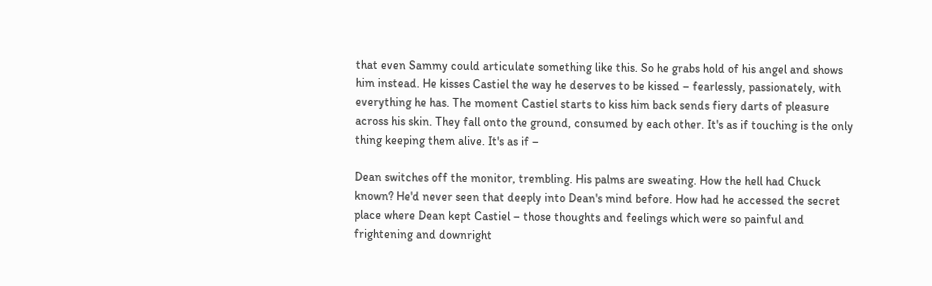that even Sammy could articulate something like this. So he grabs hold of his angel and shows him instead. He kisses Castiel the way he deserves to be kissed – fearlessly, passionately, with everything he has. The moment Castiel starts to kiss him back sends fiery darts of pleasure across his skin. They fall onto the ground, consumed by each other. It's as if touching is the only thing keeping them alive. It's as if –

Dean switches off the monitor, trembling. His palms are sweating. How the hell had Chuck known? He'd never seen that deeply into Dean's mind before. How had he accessed the secret place where Dean kept Castiel – those thoughts and feelings which were so painful and frightening and downright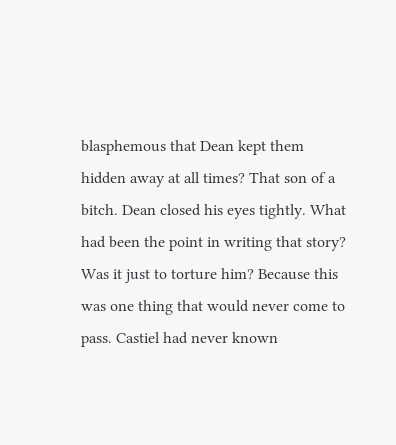blasphemous that Dean kept them hidden away at all times? That son of a bitch. Dean closed his eyes tightly. What had been the point in writing that story? Was it just to torture him? Because this was one thing that would never come to pass. Castiel had never known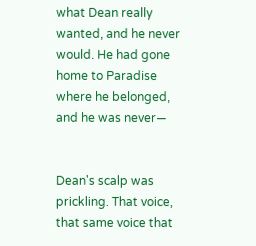what Dean really wanted, and he never would. He had gone home to Paradise where he belonged, and he was never—


Dean's scalp was prickling. That voice, that same voice that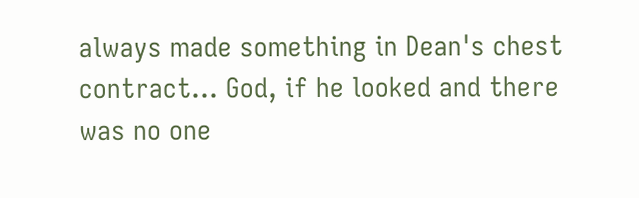always made something in Dean's chest contract… God, if he looked and there was no one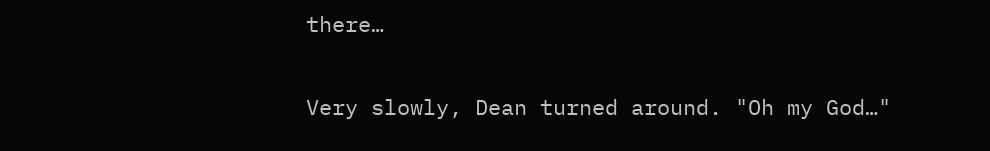there…

Very slowly, Dean turned around. "Oh my God…"